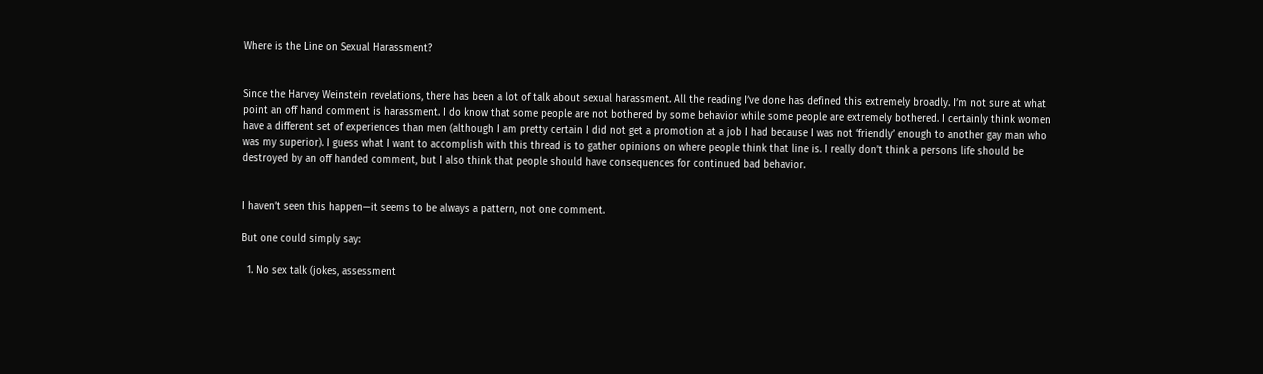Where is the Line on Sexual Harassment?


Since the Harvey Weinstein revelations, there has been a lot of talk about sexual harassment. All the reading I’ve done has defined this extremely broadly. I’m not sure at what point an off hand comment is harassment. I do know that some people are not bothered by some behavior while some people are extremely bothered. I certainly think women have a different set of experiences than men (although I am pretty certain I did not get a promotion at a job I had because I was not ‘friendly’ enough to another gay man who was my superior). I guess what I want to accomplish with this thread is to gather opinions on where people think that line is. I really don’t think a persons life should be destroyed by an off handed comment, but I also think that people should have consequences for continued bad behavior.


I haven’t seen this happen—it seems to be always a pattern, not one comment.

But one could simply say:

  1. No sex talk (jokes, assessment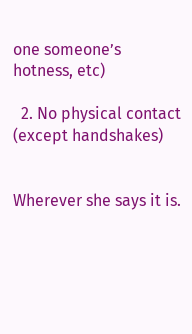one someone’s hotness, etc)

  2. No physical contact (except handshakes)


Wherever she says it is.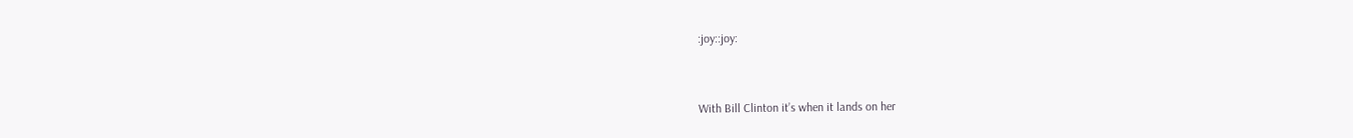:joy::joy:


With Bill Clinton it’s when it lands on her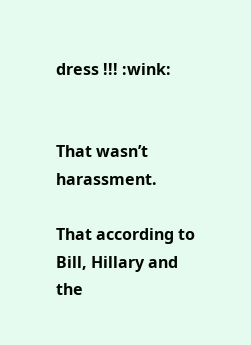dress !!! :wink:


That wasn’t harassment.

That according to Bill, Hillary and the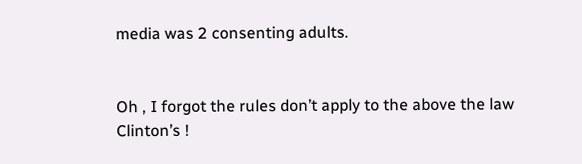media was 2 consenting adults.


Oh , I forgot the rules don’t apply to the above the law Clinton’s !